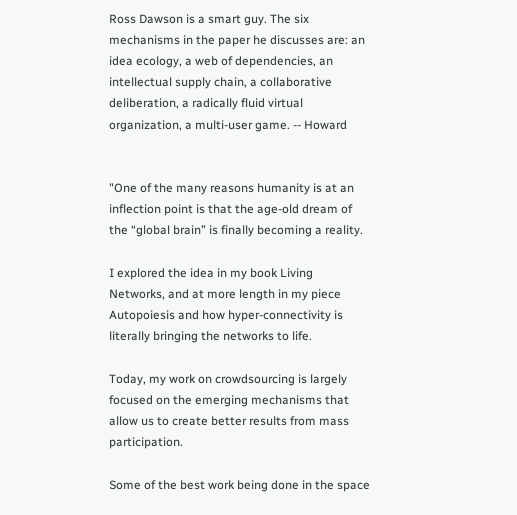Ross Dawson is a smart guy. The six mechanisms in the paper he discusses are: an idea ecology, a web of dependencies, an intellectual supply chain, a collaborative deliberation, a radically fluid virtual organization, a multi-user game. -- Howard


"One of the many reasons humanity is at an inflection point is that the age-old dream of the “global brain” is finally becoming a reality.

I explored the idea in my book Living Networks, and at more length in my piece Autopoiesis and how hyper-connectivity is literally bringing the networks to life.

Today, my work on crowdsourcing is largely focused on the emerging mechanisms that allow us to create better results from mass participation.

Some of the best work being done in the space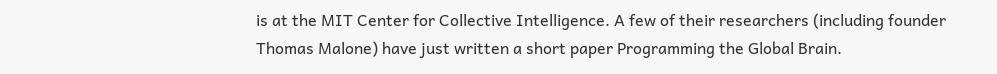is at the MIT Center for Collective Intelligence. A few of their researchers (including founder Thomas Malone) have just written a short paper Programming the Global Brain.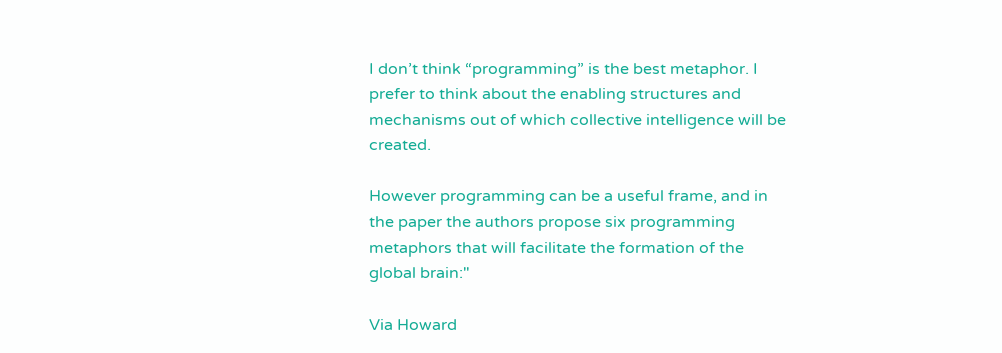I don’t think “programming” is the best metaphor. I prefer to think about the enabling structures and mechanisms out of which collective intelligence will be created.

However programming can be a useful frame, and in the paper the authors propose six programming metaphors that will facilitate the formation of the global brain:"

Via Howard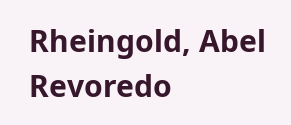Rheingold, Abel Revoredo